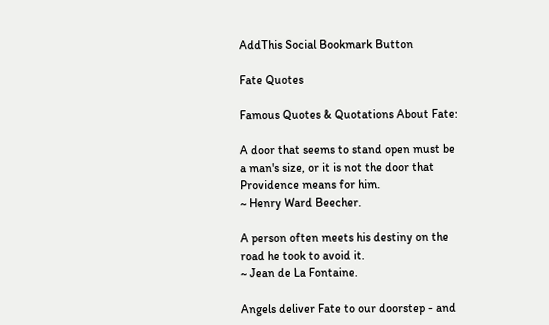AddThis Social Bookmark Button

Fate Quotes

Famous Quotes & Quotations About Fate:

A door that seems to stand open must be a man's size, or it is not the door that Providence means for him.
~ Henry Ward Beecher.

A person often meets his destiny on the road he took to avoid it.
~ Jean de La Fontaine.

Angels deliver Fate to our doorstep - and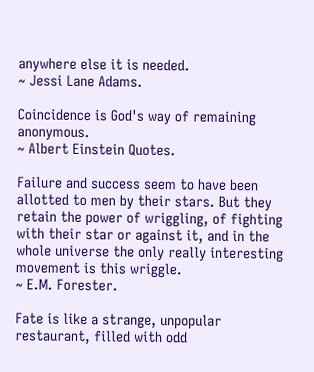anywhere else it is needed.
~ Jessi Lane Adams.

Coincidence is God's way of remaining anonymous.
~ Albert Einstein Quotes.

Failure and success seem to have been allotted to men by their stars. But they retain the power of wriggling, of fighting with their star or against it, and in the whole universe the only really interesting movement is this wriggle.
~ E.M. Forester.

Fate is like a strange, unpopular restaurant, filled with odd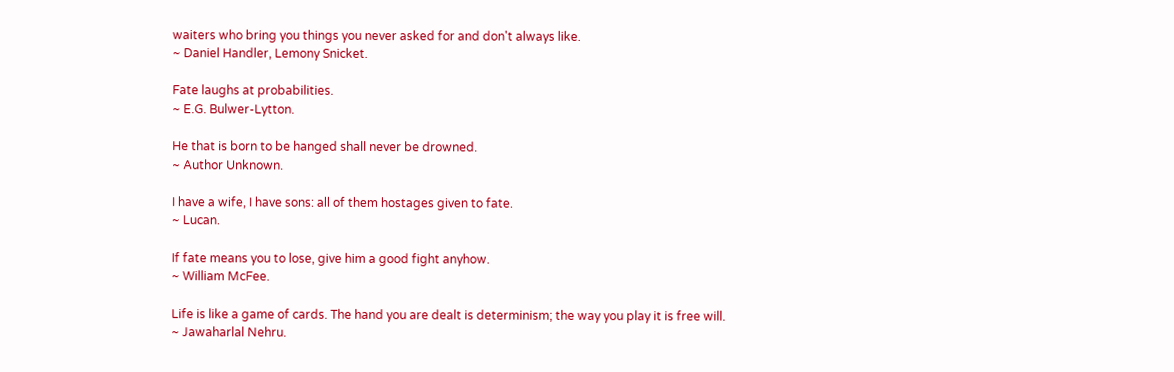waiters who bring you things you never asked for and don't always like.
~ Daniel Handler, Lemony Snicket.

Fate laughs at probabilities.
~ E.G. Bulwer-Lytton.

He that is born to be hanged shall never be drowned.
~ Author Unknown.

I have a wife, I have sons: all of them hostages given to fate.
~ Lucan.

If fate means you to lose, give him a good fight anyhow.
~ William McFee.

Life is like a game of cards. The hand you are dealt is determinism; the way you play it is free will.
~ Jawaharlal Nehru.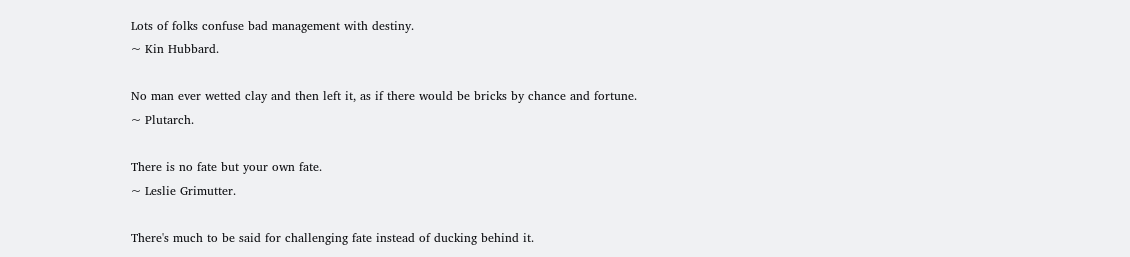Lots of folks confuse bad management with destiny.
~ Kin Hubbard.

No man ever wetted clay and then left it, as if there would be bricks by chance and fortune.
~ Plutarch.

There is no fate but your own fate.
~ Leslie Grimutter.

There's much to be said for challenging fate instead of ducking behind it.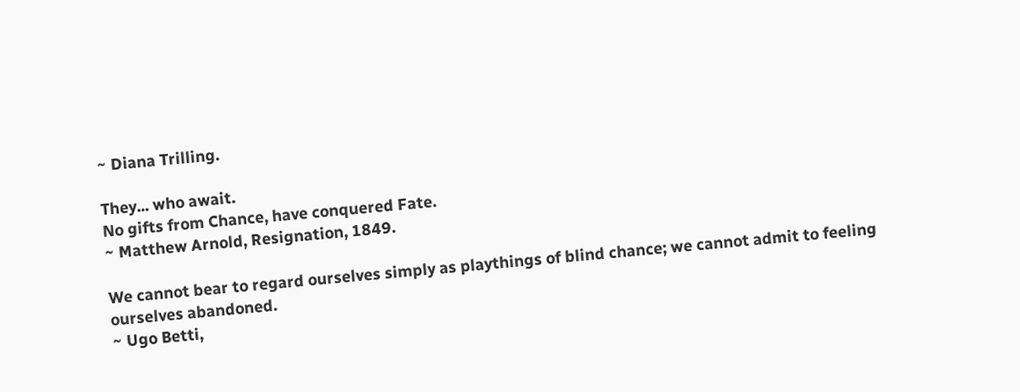~ Diana Trilling.

They... who await.
No gifts from Chance, have conquered Fate.
~ Matthew Arnold, Resignation, 1849.

We cannot bear to regard ourselves simply as playthings of blind chance; we cannot admit to feeling ourselves abandoned.
~ Ugo Betti,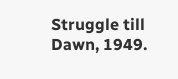Struggle till Dawn, 1949.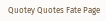Quotey Quotes Fate Page